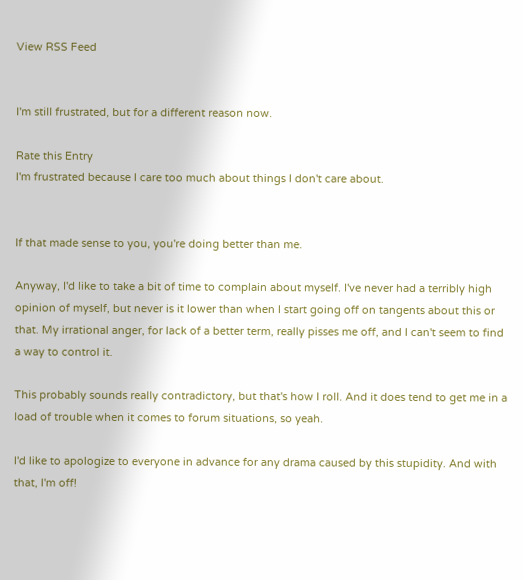View RSS Feed


I'm still frustrated, but for a different reason now.

Rate this Entry
I'm frustrated because I care too much about things I don't care about.


If that made sense to you, you're doing better than me.

Anyway, I'd like to take a bit of time to complain about myself. I've never had a terribly high opinion of myself, but never is it lower than when I start going off on tangents about this or that. My irrational anger, for lack of a better term, really pisses me off, and I can't seem to find a way to control it.

This probably sounds really contradictory, but that's how I roll. And it does tend to get me in a load of trouble when it comes to forum situations, so yeah.

I'd like to apologize to everyone in advance for any drama caused by this stupidity. And with that, I'm off!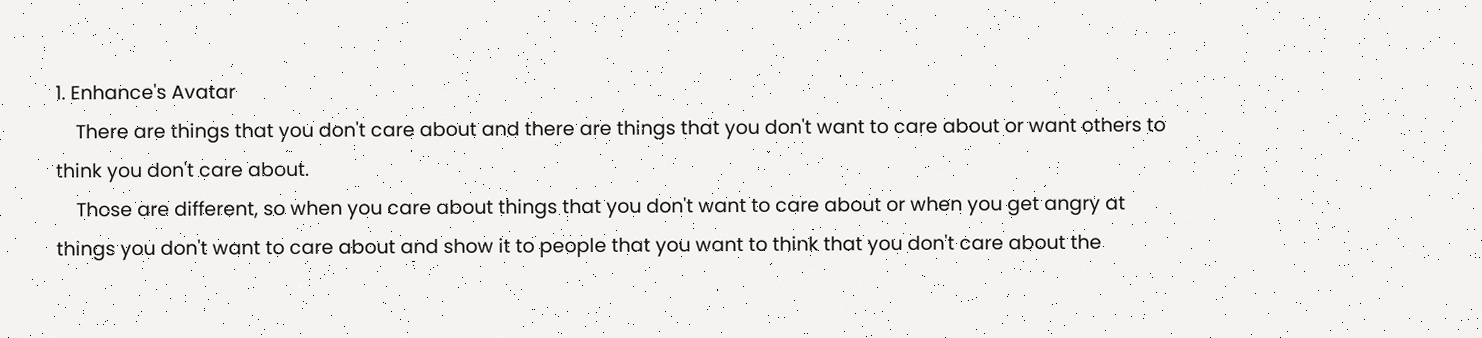1. Enhance's Avatar
    There are things that you don't care about and there are things that you don't want to care about or want others to think you don't care about.
    Those are different, so when you care about things that you don't want to care about or when you get angry at things you don't want to care about and show it to people that you want to think that you don't care about the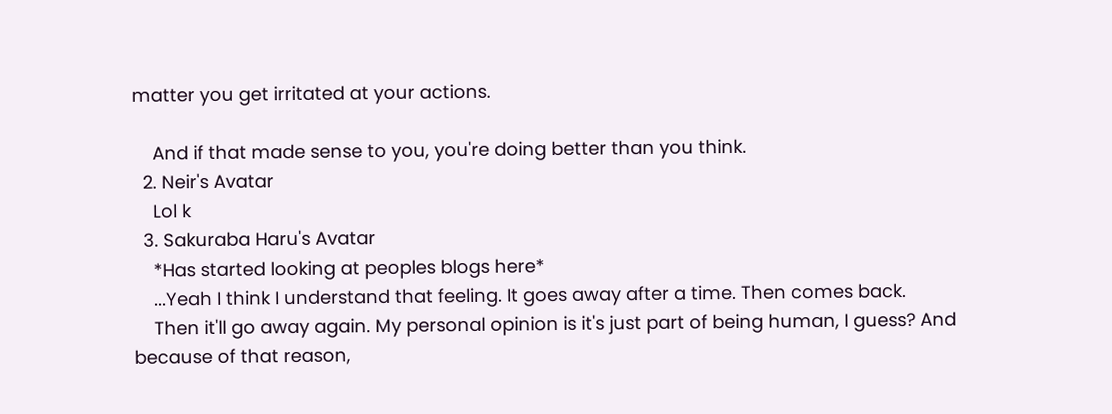matter you get irritated at your actions.

    And if that made sense to you, you're doing better than you think.
  2. Neir's Avatar
    Lol k
  3. Sakuraba Haru's Avatar
    *Has started looking at peoples blogs here*
    ...Yeah I think I understand that feeling. It goes away after a time. Then comes back.
    Then it'll go away again. My personal opinion is it's just part of being human, I guess? And because of that reason,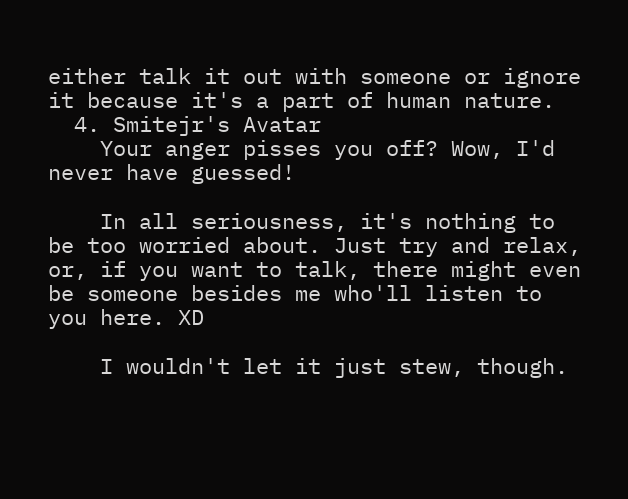either talk it out with someone or ignore it because it's a part of human nature.
  4. Smitejr's Avatar
    Your anger pisses you off? Wow, I'd never have guessed!

    In all seriousness, it's nothing to be too worried about. Just try and relax, or, if you want to talk, there might even be someone besides me who'll listen to you here. XD

    I wouldn't let it just stew, though.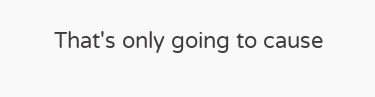That's only going to cause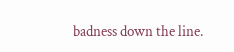badness down the line.